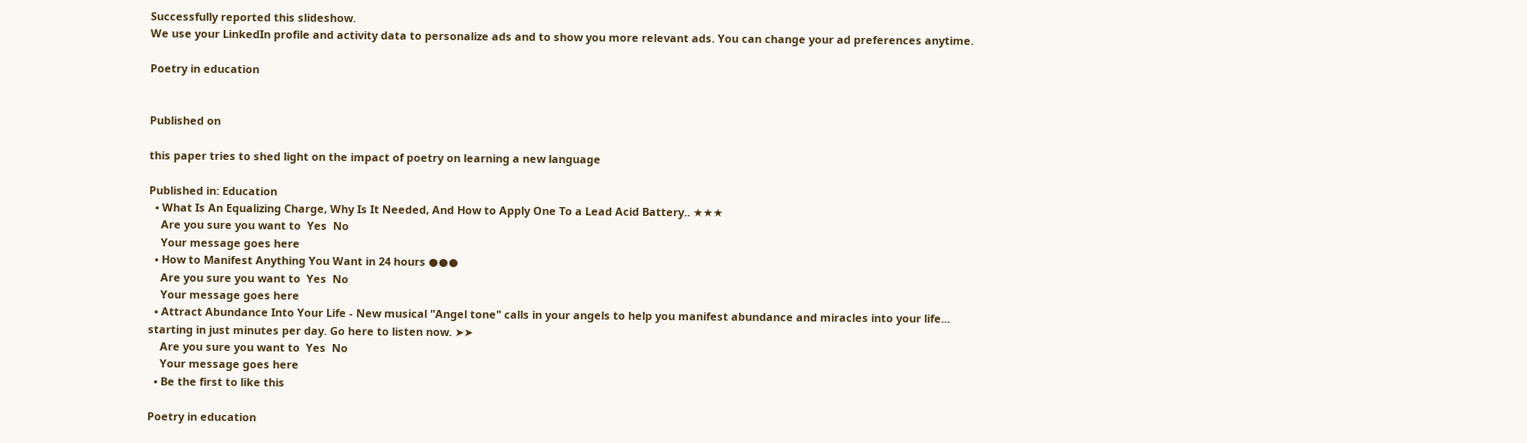Successfully reported this slideshow.
We use your LinkedIn profile and activity data to personalize ads and to show you more relevant ads. You can change your ad preferences anytime.

Poetry in education


Published on

this paper tries to shed light on the impact of poetry on learning a new language

Published in: Education
  • What Is An Equalizing Charge, Why Is It Needed, And How to Apply One To a Lead Acid Battery.. ★★★
    Are you sure you want to  Yes  No
    Your message goes here
  • How to Manifest Anything You Want in 24 hours ●●●
    Are you sure you want to  Yes  No
    Your message goes here
  • Attract Abundance Into Your Life - New musical "Angel tone" calls in your angels to help you manifest abundance and miracles into your life... starting in just minutes per day. Go here to listen now. ➤➤
    Are you sure you want to  Yes  No
    Your message goes here
  • Be the first to like this

Poetry in education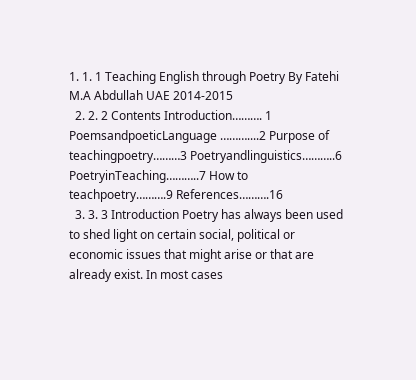1. 1. 1 Teaching English through Poetry By Fatehi M.A Abdullah UAE 2014-2015
  2. 2. 2 Contents Introduction………. 1 PoemsandpoeticLanguage ………....2 Purpose of teachingpoetry………3 Poetryandlinguistics………..6 PoetryinTeaching………..7 How to teachpoetry……….9 References……….16
  3. 3. 3 Introduction Poetry has always been used to shed light on certain social, political or economic issues that might arise or that are already exist. In most cases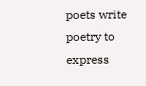poets write poetry to express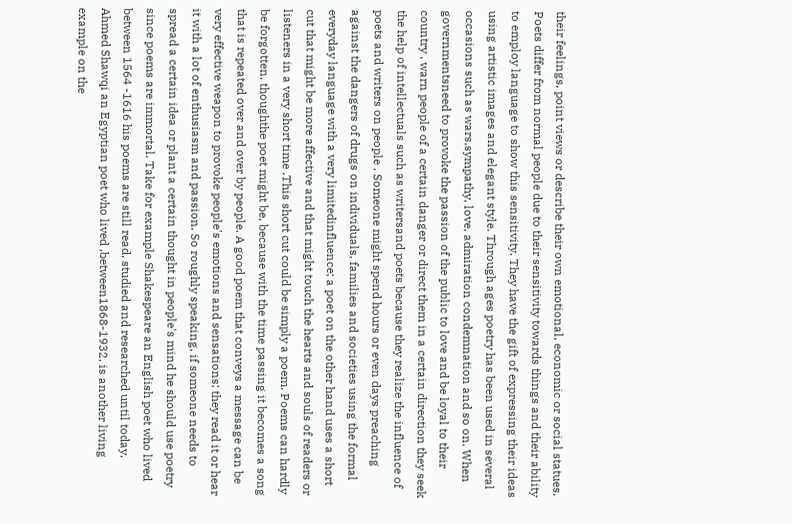their feelings, point views or describe their own emotional, economic or social statues. Poets differ from normal people due to their sensitivity towards things and their ability to employ language to show this sensitivity. They have the gift of expressing their ideas using artistic images and elegant style. Through ages poetry has been used in several occasions such as wars,sympathy, love, admiration condemnation and so on. When governmentsneed to provoke the passion of the public to love and be loyal to their country , warn people of a certain danger or direct them in a certain direction they seek the help of intellectuals such as writersand poets because they realize the influence of poets and writers on people . Someone might spend hours or even days preaching against the dangers of drugs on individuals, families and societies using the formal everyday language with a very limitedinfluence; a poet on the other hand uses a short cut that might be more affective and that might touch the hearts and souls of readers or listeners in a very short time .This short cut could be simply a poem. Poems can hardly be forgotten, thoughthe poet might be, because with the time passing it becomes a song that is repeated over and over by people. A good poem that conveys a message can be very effective weapon to provoke people's emotions and sensations; they read it or hear it with a lot of enthusiasm and passion. So roughly speaking, if someone needs to spread a certain idea or plant a certain thought in people's mind he should use poetry since poems are immortal. Take for example Shakespeare an English poet who lived between 1564 -1616 his poems are still read, studied and researched until today. Ahmed Shawqi an Egyptian poet who lived ,between1868-1932, is another living example on the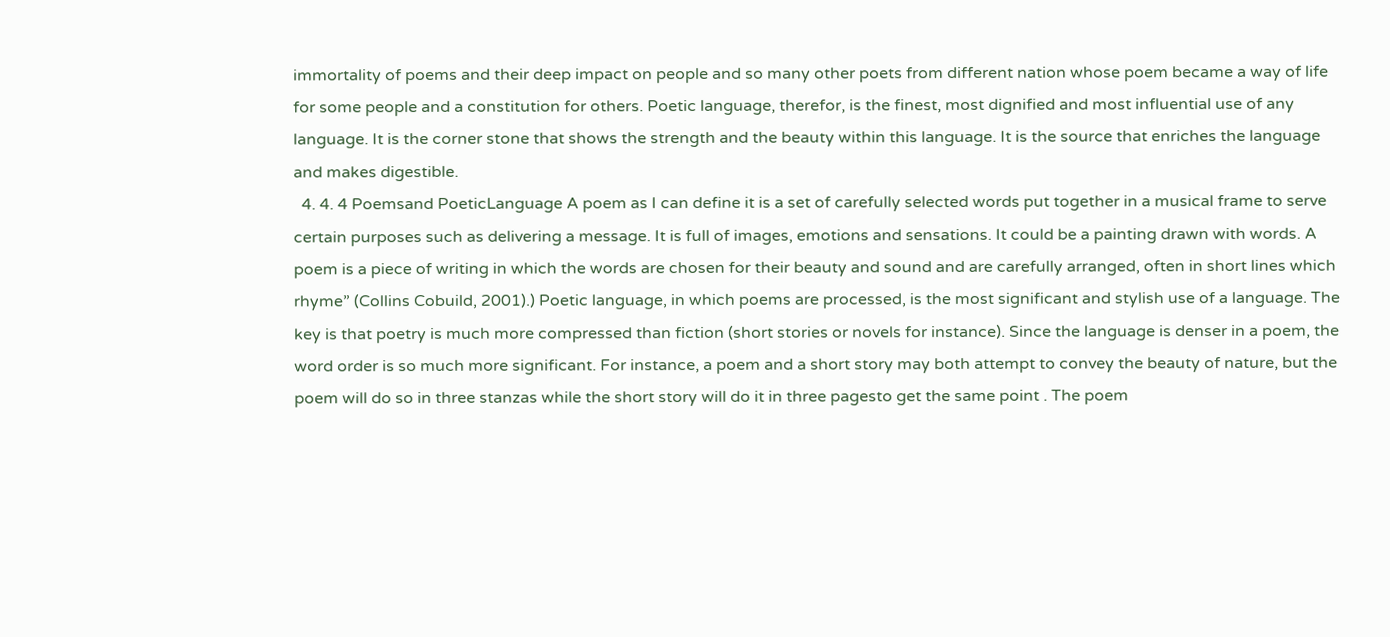immortality of poems and their deep impact on people and so many other poets from different nation whose poem became a way of life for some people and a constitution for others. Poetic language, therefor, is the finest, most dignified and most influential use of any language. It is the corner stone that shows the strength and the beauty within this language. It is the source that enriches the language and makes digestible.
  4. 4. 4 Poemsand PoeticLanguage A poem as I can define it is a set of carefully selected words put together in a musical frame to serve certain purposes such as delivering a message. It is full of images, emotions and sensations. It could be a painting drawn with words. A poem is a piece of writing in which the words are chosen for their beauty and sound and are carefully arranged, often in short lines which rhyme” (Collins Cobuild, 2001).) Poetic language, in which poems are processed, is the most significant and stylish use of a language. The key is that poetry is much more compressed than fiction (short stories or novels for instance). Since the language is denser in a poem, the word order is so much more significant. For instance, a poem and a short story may both attempt to convey the beauty of nature, but the poem will do so in three stanzas while the short story will do it in three pagesto get the same point . The poem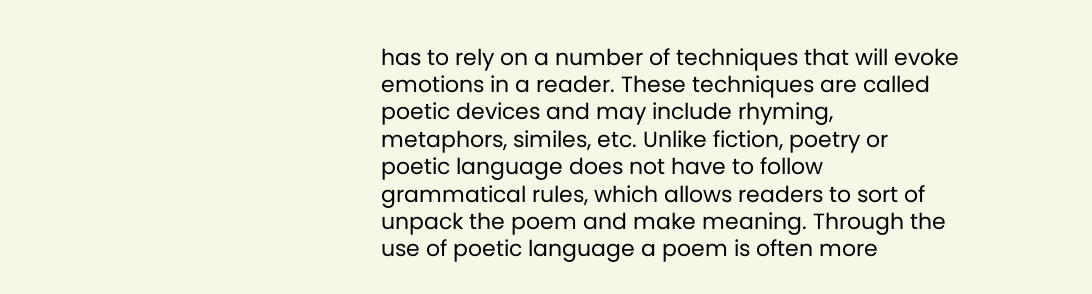has to rely on a number of techniques that will evoke emotions in a reader. These techniques are called poetic devices and may include rhyming, metaphors, similes, etc. Unlike fiction, poetry or poetic language does not have to follow grammatical rules, which allows readers to sort of unpack the poem and make meaning. Through the use of poetic language a poem is often more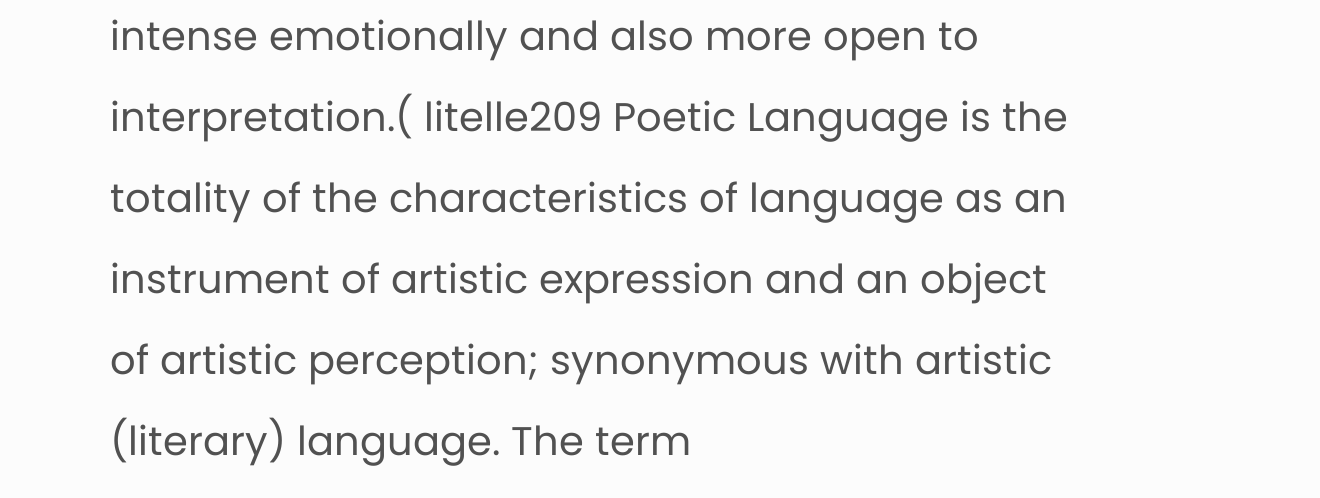intense emotionally and also more open to interpretation.( litelle209 Poetic Language is the totality of the characteristics of language as an instrument of artistic expression and an object of artistic perception; synonymous with artistic (literary) language. The term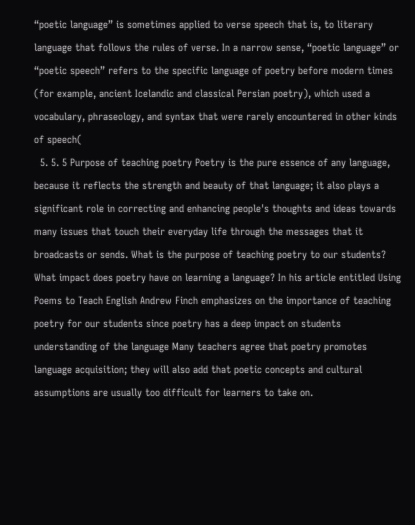“poetic language” is sometimes applied to verse speech that is, to literary language that follows the rules of verse. In a narrow sense, “poetic language” or “poetic speech” refers to the specific language of poetry before modern times (for example, ancient Icelandic and classical Persian poetry), which used a vocabulary, phraseology, and syntax that were rarely encountered in other kinds of speech(
  5. 5. 5 Purpose of teaching poetry Poetry is the pure essence of any language, because it reflects the strength and beauty of that language; it also plays a significant role in correcting and enhancing people's thoughts and ideas towards many issues that touch their everyday life through the messages that it broadcasts or sends. What is the purpose of teaching poetry to our students? What impact does poetry have on learning a language? In his article entitled Using Poems to Teach English Andrew Finch emphasizes on the importance of teaching poetry for our students since poetry has a deep impact on students understanding of the language Many teachers agree that poetry promotes language acquisition; they will also add that poetic concepts and cultural assumptions are usually too difficult for learners to take on.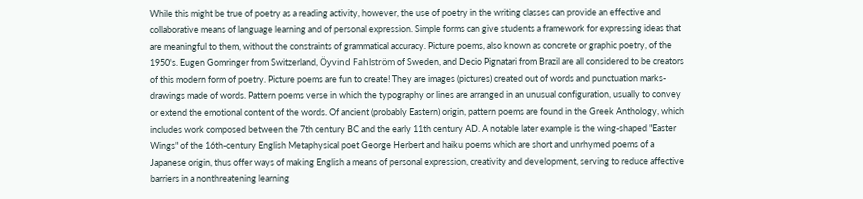While this might be true of poetry as a reading activity, however, the use of poetry in the writing classes can provide an effective and collaborative means of language learning and of personal expression. Simple forms can give students a framework for expressing ideas that are meaningful to them, without the constraints of grammatical accuracy. Picture poems, also known as concrete or graphic poetry, of the 1950's. Eugen Gomringer from Switzerland, Öyvind Fahlström of Sweden, and Decio Pignatari from Brazil are all considered to be creators of this modern form of poetry. Picture poems are fun to create! They are images (pictures) created out of words and punctuation marks-drawings made of words. Pattern poems verse in which the typography or lines are arranged in an unusual configuration, usually to convey or extend the emotional content of the words. Of ancient (probably Eastern) origin, pattern poems are found in the Greek Anthology, which includes work composed between the 7th century BC and the early 11th century AD. A notable later example is the wing-shaped "Easter Wings" of the 16th-century English Metaphysical poet George Herbert and haiku poems which are short and unrhymed poems of a Japanese origin, thus offer ways of making English a means of personal expression, creativity and development, serving to reduce affective barriers in a nonthreatening learning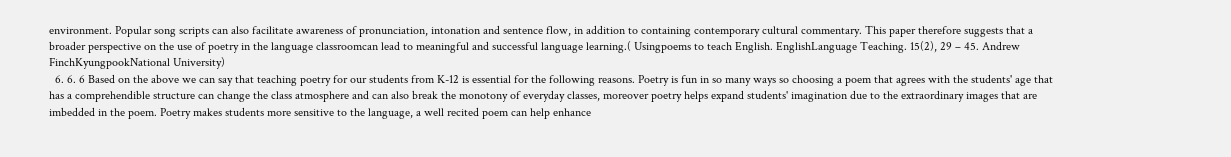environment. Popular song scripts can also facilitate awareness of pronunciation, intonation and sentence flow, in addition to containing contemporary cultural commentary. This paper therefore suggests that a broader perspective on the use of poetry in the language classroomcan lead to meaningful and successful language learning.( Usingpoems to teach English. EnglishLanguage Teaching. 15(2), 29 – 45. Andrew FinchKyungpookNational University)
  6. 6. 6 Based on the above we can say that teaching poetry for our students from K-12 is essential for the following reasons. Poetry is fun in so many ways so choosing a poem that agrees with the students' age that has a comprehendible structure can change the class atmosphere and can also break the monotony of everyday classes, moreover poetry helps expand students' imagination due to the extraordinary images that are imbedded in the poem. Poetry makes students more sensitive to the language, a well recited poem can help enhance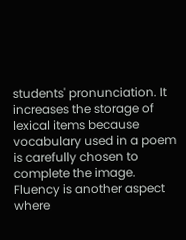students' pronunciation. It increases the storage of lexical items because vocabulary used in a poem is carefully chosen to complete the image. Fluency is another aspect where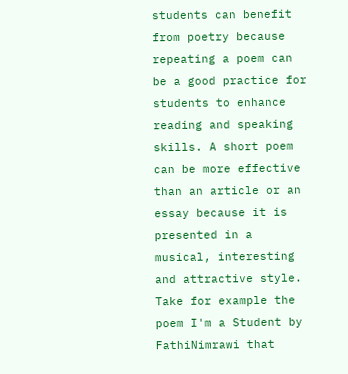students can benefit from poetry because repeating a poem can be a good practice for students to enhance reading and speaking skills. A short poem can be more effective than an article or an essay because it is presented in a musical, interesting and attractive style. Take for example the poem I'm a Student by FathiNimrawi that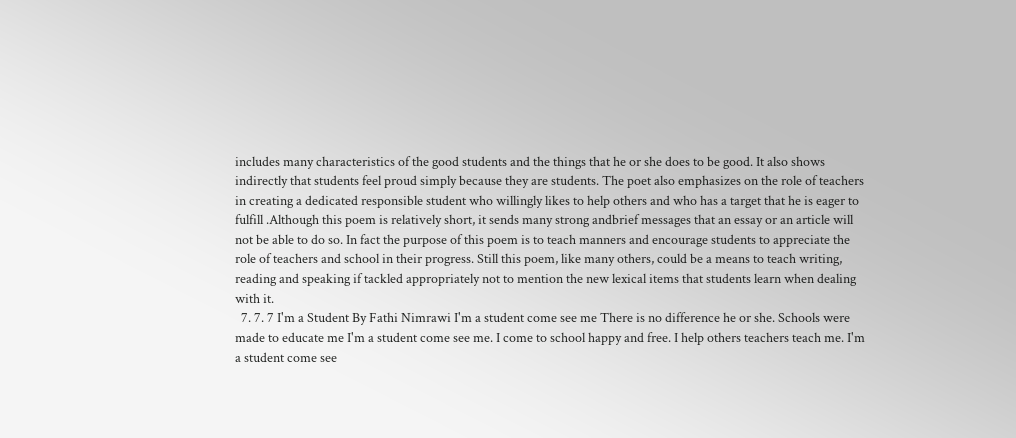includes many characteristics of the good students and the things that he or she does to be good. It also shows indirectly that students feel proud simply because they are students. The poet also emphasizes on the role of teachers in creating a dedicated responsible student who willingly likes to help others and who has a target that he is eager to fulfill .Although this poem is relatively short, it sends many strong andbrief messages that an essay or an article will not be able to do so. In fact the purpose of this poem is to teach manners and encourage students to appreciate the role of teachers and school in their progress. Still this poem, like many others, could be a means to teach writing, reading and speaking if tackled appropriately not to mention the new lexical items that students learn when dealing with it.
  7. 7. 7 I'm a Student By Fathi Nimrawi I'm a student come see me There is no difference he or she. Schools were made to educate me I'm a student come see me. I come to school happy and free. I help others teachers teach me. I'm a student come see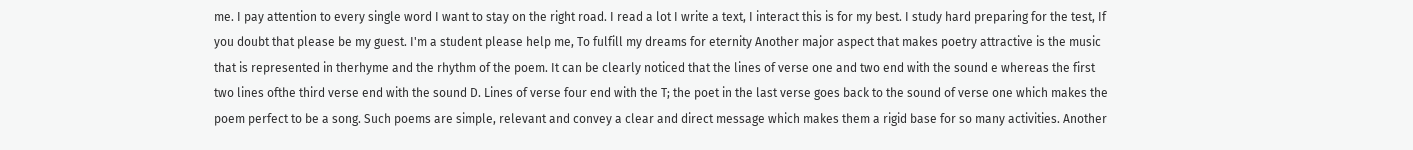me. I pay attention to every single word I want to stay on the right road. I read a lot I write a text, I interact this is for my best. I study hard preparing for the test, If you doubt that please be my guest. I'm a student please help me, To fulfill my dreams for eternity Another major aspect that makes poetry attractive is the music that is represented in therhyme and the rhythm of the poem. It can be clearly noticed that the lines of verse one and two end with the sound e whereas the first two lines ofthe third verse end with the sound D. Lines of verse four end with the T; the poet in the last verse goes back to the sound of verse one which makes the poem perfect to be a song. Such poems are simple, relevant and convey a clear and direct message which makes them a rigid base for so many activities. Another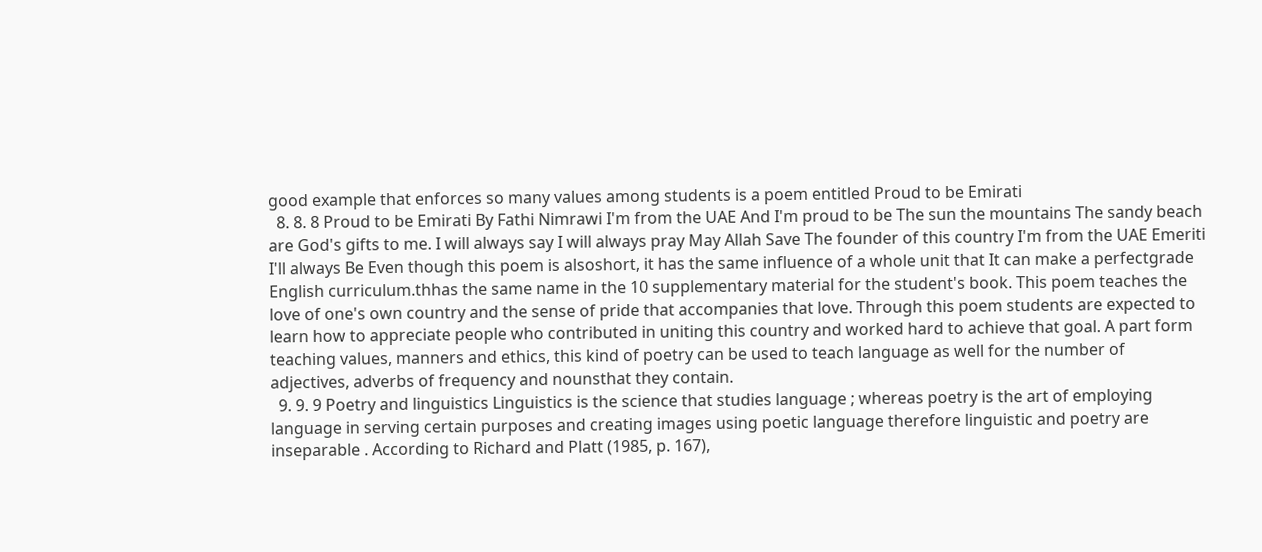good example that enforces so many values among students is a poem entitled Proud to be Emirati
  8. 8. 8 Proud to be Emirati By Fathi Nimrawi I'm from the UAE And I'm proud to be The sun the mountains The sandy beach are God's gifts to me. I will always say I will always pray May Allah Save The founder of this country I'm from the UAE Emeriti I'll always Be Even though this poem is alsoshort, it has the same influence of a whole unit that It can make a perfectgrade English curriculum.thhas the same name in the 10 supplementary material for the student's book. This poem teaches the love of one's own country and the sense of pride that accompanies that love. Through this poem students are expected to learn how to appreciate people who contributed in uniting this country and worked hard to achieve that goal. A part form teaching values, manners and ethics, this kind of poetry can be used to teach language as well for the number of adjectives, adverbs of frequency and nounsthat they contain.
  9. 9. 9 Poetry and linguistics Linguistics is the science that studies language ; whereas poetry is the art of employing language in serving certain purposes and creating images using poetic language therefore linguistic and poetry are inseparable . According to Richard and Platt (1985, p. 167),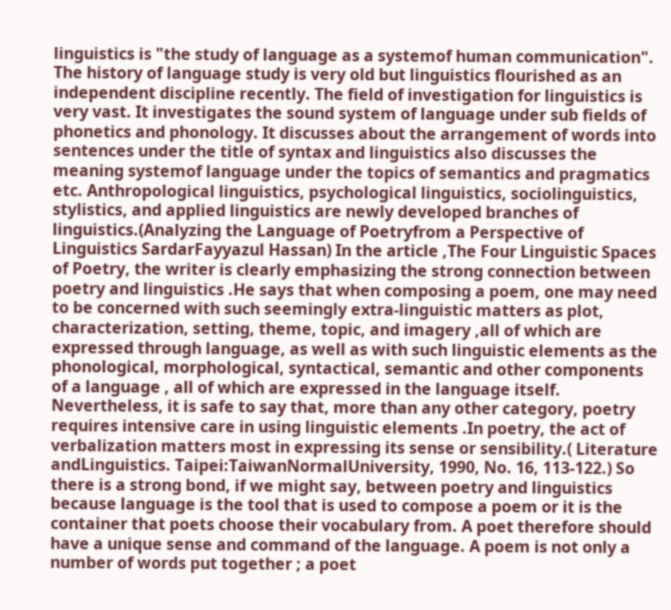linguistics is "the study of language as a systemof human communication". The history of language study is very old but linguistics flourished as an independent discipline recently. The field of investigation for linguistics is very vast. It investigates the sound system of language under sub fields of phonetics and phonology. It discusses about the arrangement of words into sentences under the title of syntax and linguistics also discusses the meaning systemof language under the topics of semantics and pragmatics etc. Anthropological linguistics, psychological linguistics, sociolinguistics, stylistics, and applied linguistics are newly developed branches of linguistics.(Analyzing the Language of Poetryfrom a Perspective of Linguistics SardarFayyazul Hassan) In the article ,The Four Linguistic Spaces of Poetry, the writer is clearly emphasizing the strong connection between poetry and linguistics .He says that when composing a poem, one may need to be concerned with such seemingly extra-linguistic matters as plot, characterization, setting, theme, topic, and imagery ,all of which are expressed through language, as well as with such linguistic elements as the phonological, morphological, syntactical, semantic and other components of a language , all of which are expressed in the language itself. Nevertheless, it is safe to say that, more than any other category, poetry requires intensive care in using linguistic elements .In poetry, the act of verbalization matters most in expressing its sense or sensibility.( Literature andLinguistics. Taipei:TaiwanNormalUniversity, 1990, No. 16, 113-122.) So there is a strong bond, if we might say, between poetry and linguistics because language is the tool that is used to compose a poem or it is the container that poets choose their vocabulary from. A poet therefore should have a unique sense and command of the language. A poem is not only a number of words put together ; a poet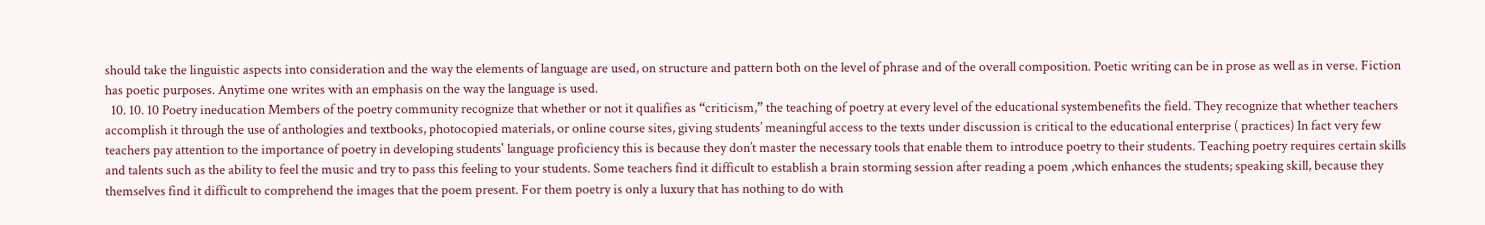should take the linguistic aspects into consideration and the way the elements of language are used, on structure and pattern both on the level of phrase and of the overall composition. Poetic writing can be in prose as well as in verse. Fiction has poetic purposes. Anytime one writes with an emphasis on the way the language is used.
  10. 10. 10 Poetry ineducation Members of the poetry community recognize that whether or not it qualifies as “criticism,” the teaching of poetry at every level of the educational systembenefits the field. They recognize that whether teachers accomplish it through the use of anthologies and textbooks, photocopied materials, or online course sites, giving students’ meaningful access to the texts under discussion is critical to the educational enterprise ( practices) In fact very few teachers pay attention to the importance of poetry in developing students' language proficiency this is because they don’t master the necessary tools that enable them to introduce poetry to their students. Teaching poetry requires certain skills and talents such as the ability to feel the music and try to pass this feeling to your students. Some teachers find it difficult to establish a brain storming session after reading a poem ,which enhances the students; speaking skill, because they themselves find it difficult to comprehend the images that the poem present. For them poetry is only a luxury that has nothing to do with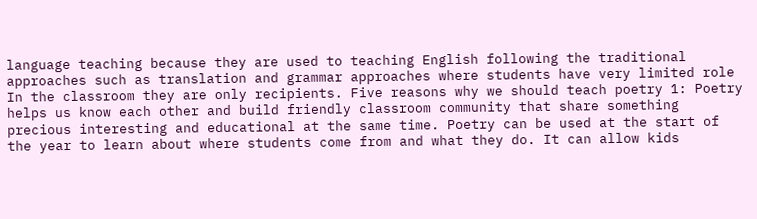language teaching because they are used to teaching English following the traditional approaches such as translation and grammar approaches where students have very limited role In the classroom they are only recipients. Five reasons why we should teach poetry 1: Poetry helps us know each other and build friendly classroom community that share something precious interesting and educational at the same time. Poetry can be used at the start of the year to learn about where students come from and what they do. It can allow kids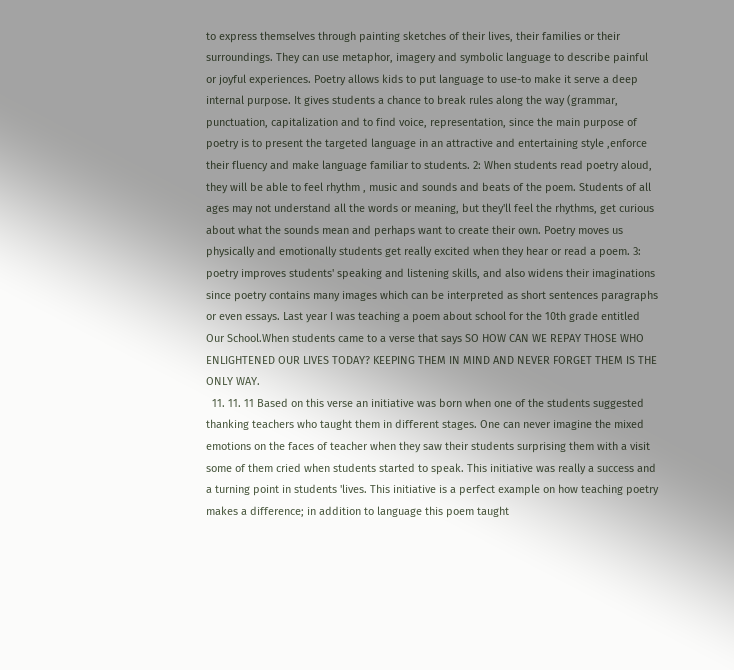to express themselves through painting sketches of their lives, their families or their surroundings. They can use metaphor, imagery and symbolic language to describe painful or joyful experiences. Poetry allows kids to put language to use-to make it serve a deep internal purpose. It gives students a chance to break rules along the way (grammar, punctuation, capitalization and to find voice, representation, since the main purpose of poetry is to present the targeted language in an attractive and entertaining style ,enforce their fluency and make language familiar to students. 2: When students read poetry aloud, they will be able to feel rhythm , music and sounds and beats of the poem. Students of all ages may not understand all the words or meaning, but they'll feel the rhythms, get curious about what the sounds mean and perhaps want to create their own. Poetry moves us physically and emotionally students get really excited when they hear or read a poem. 3: poetry improves students' speaking and listening skills, and also widens their imaginations since poetry contains many images which can be interpreted as short sentences paragraphs or even essays. Last year I was teaching a poem about school for the 10th grade entitled Our School.When students came to a verse that says SO HOW CAN WE REPAY THOSE WHO ENLIGHTENED OUR LIVES TODAY? KEEPING THEM IN MIND AND NEVER FORGET THEM IS THE ONLY WAY.
  11. 11. 11 Based on this verse an initiative was born when one of the students suggested thanking teachers who taught them in different stages. One can never imagine the mixed emotions on the faces of teacher when they saw their students surprising them with a visit some of them cried when students started to speak. This initiative was really a success and a turning point in students 'lives. This initiative is a perfect example on how teaching poetry makes a difference; in addition to language this poem taught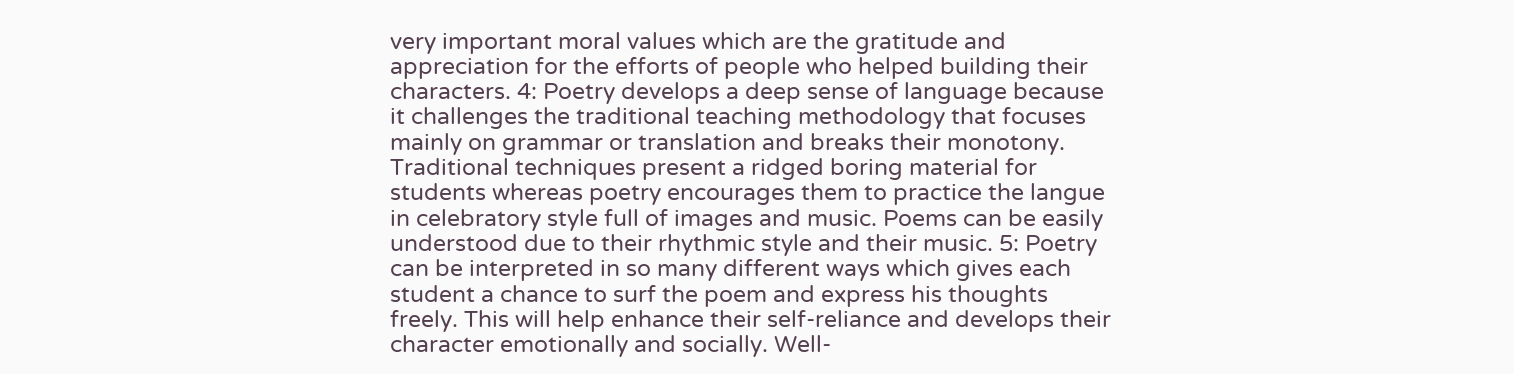very important moral values which are the gratitude and appreciation for the efforts of people who helped building their characters. 4: Poetry develops a deep sense of language because it challenges the traditional teaching methodology that focuses mainly on grammar or translation and breaks their monotony. Traditional techniques present a ridged boring material for students whereas poetry encourages them to practice the langue in celebratory style full of images and music. Poems can be easily understood due to their rhythmic style and their music. 5: Poetry can be interpreted in so many different ways which gives each student a chance to surf the poem and express his thoughts freely. This will help enhance their self-reliance and develops their character emotionally and socially. Well-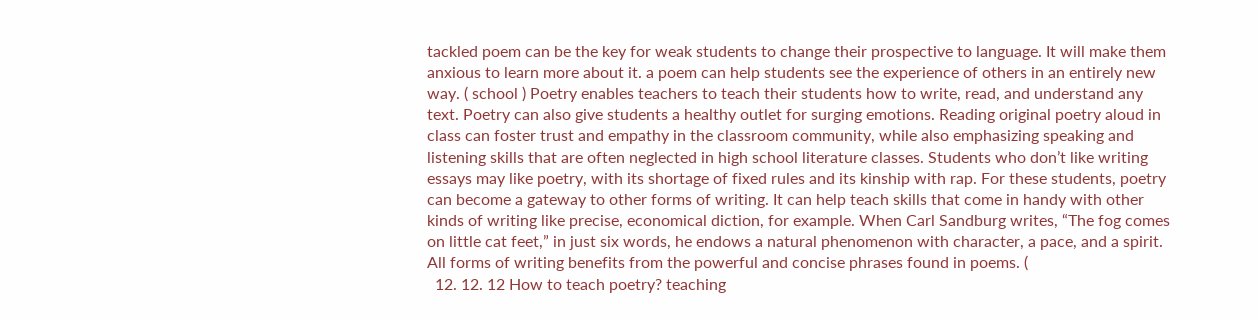tackled poem can be the key for weak students to change their prospective to language. It will make them anxious to learn more about it. a poem can help students see the experience of others in an entirely new way. ( school ) Poetry enables teachers to teach their students how to write, read, and understand any text. Poetry can also give students a healthy outlet for surging emotions. Reading original poetry aloud in class can foster trust and empathy in the classroom community, while also emphasizing speaking and listening skills that are often neglected in high school literature classes. Students who don’t like writing essays may like poetry, with its shortage of fixed rules and its kinship with rap. For these students, poetry can become a gateway to other forms of writing. It can help teach skills that come in handy with other kinds of writing like precise, economical diction, for example. When Carl Sandburg writes, “The fog comes on little cat feet,” in just six words, he endows a natural phenomenon with character, a pace, and a spirit. All forms of writing benefits from the powerful and concise phrases found in poems. (
  12. 12. 12 How to teach poetry? teaching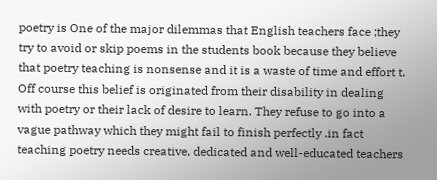poetry is One of the major dilemmas that English teachers face ;they try to avoid or skip poems in the students book because they believe that poetry teaching is nonsense and it is a waste of time and effort t. Off course this belief is originated from their disability in dealing with poetry or their lack of desire to learn. They refuse to go into a vague pathway which they might fail to finish perfectly .in fact teaching poetry needs creative, dedicated and well-educated teachers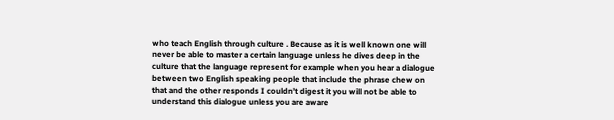who teach English through culture . Because as it is well known one will never be able to master a certain language unless he dives deep in the culture that the language represent for example when you hear a dialogue between two English speaking people that include the phrase chew on that and the other responds I couldn’t digest it you will not be able to understand this dialogue unless you are aware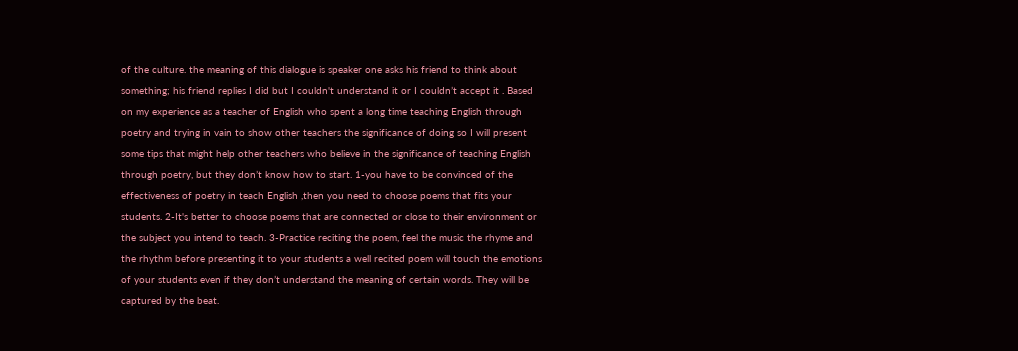of the culture. the meaning of this dialogue is speaker one asks his friend to think about something; his friend replies I did but I couldn't understand it or I couldn’t accept it . Based on my experience as a teacher of English who spent a long time teaching English through poetry and trying in vain to show other teachers the significance of doing so I will present some tips that might help other teachers who believe in the significance of teaching English through poetry, but they don’t know how to start. 1-you have to be convinced of the effectiveness of poetry in teach English ,then you need to choose poems that fits your students. 2-It's better to choose poems that are connected or close to their environment or the subject you intend to teach. 3-Practice reciting the poem, feel the music the rhyme and the rhythm before presenting it to your students a well recited poem will touch the emotions of your students even if they don’t understand the meaning of certain words. They will be captured by the beat.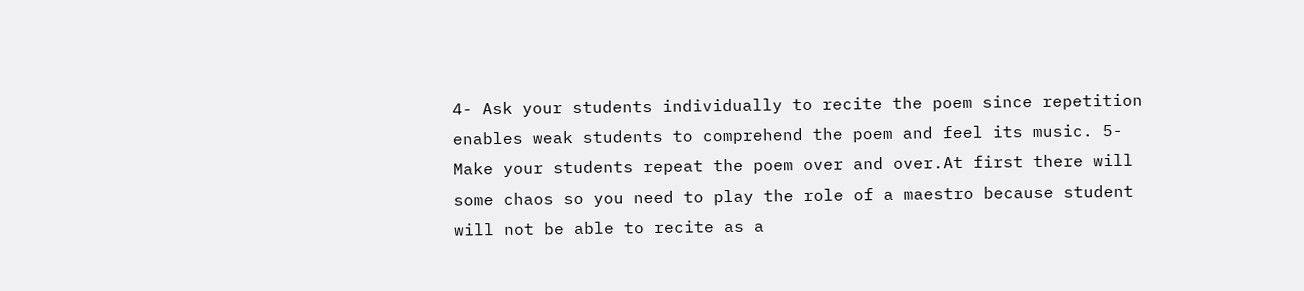4- Ask your students individually to recite the poem since repetition enables weak students to comprehend the poem and feel its music. 5- Make your students repeat the poem over and over.At first there will some chaos so you need to play the role of a maestro because student will not be able to recite as a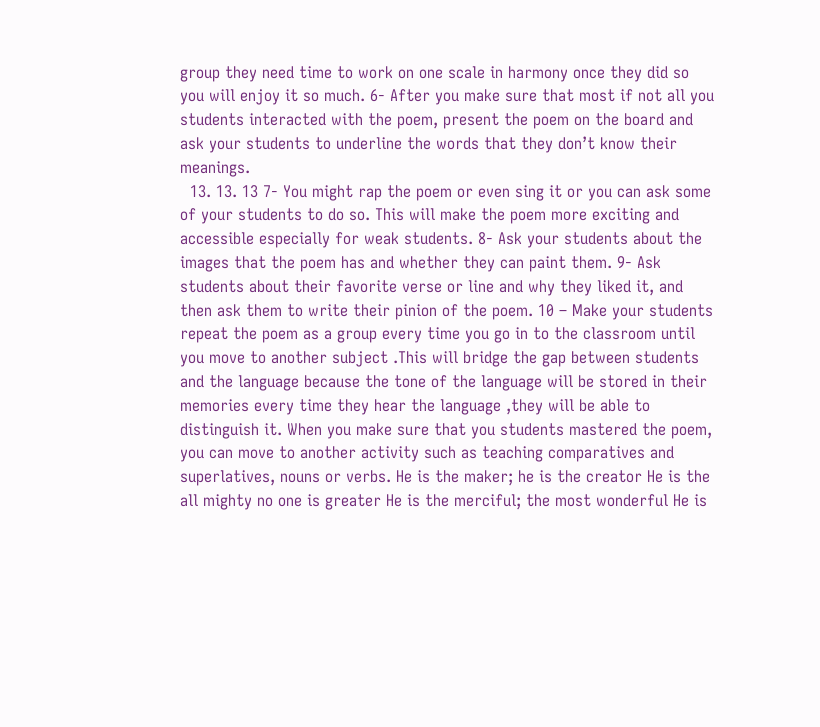group they need time to work on one scale in harmony once they did so you will enjoy it so much. 6- After you make sure that most if not all you students interacted with the poem, present the poem on the board and ask your students to underline the words that they don’t know their meanings.
  13. 13. 13 7- You might rap the poem or even sing it or you can ask some of your students to do so. This will make the poem more exciting and accessible especially for weak students. 8- Ask your students about the images that the poem has and whether they can paint them. 9- Ask students about their favorite verse or line and why they liked it, and then ask them to write their pinion of the poem. 10 – Make your students repeat the poem as a group every time you go in to the classroom until you move to another subject .This will bridge the gap between students and the language because the tone of the language will be stored in their memories every time they hear the language ,they will be able to distinguish it. When you make sure that you students mastered the poem, you can move to another activity such as teaching comparatives and superlatives, nouns or verbs. He is the maker; he is the creator He is the all mighty no one is greater He is the merciful; the most wonderful He is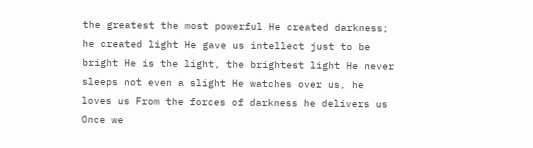the greatest the most powerful He created darkness; he created light He gave us intellect just to be bright He is the light, the brightest light He never sleeps not even a slight He watches over us, he loves us From the forces of darkness he delivers us Once we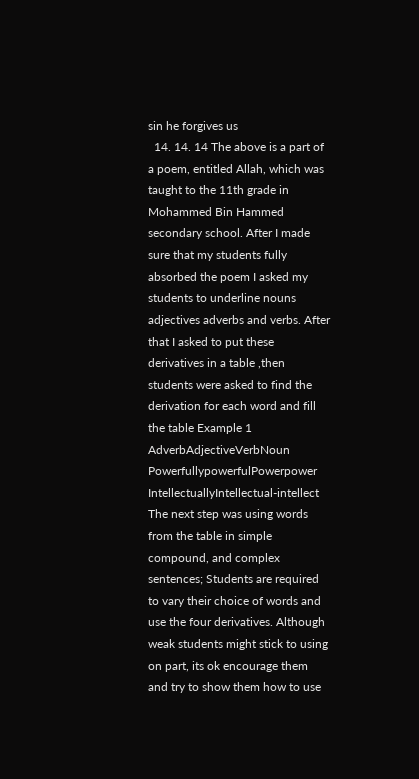sin he forgives us
  14. 14. 14 The above is a part of a poem, entitled Allah, which was taught to the 11th grade in Mohammed Bin Hammed secondary school. After I made sure that my students fully absorbed the poem I asked my students to underline nouns adjectives adverbs and verbs. After that I asked to put these derivatives in a table ,then students were asked to find the derivation for each word and fill the table Example 1 AdverbAdjectiveVerbNoun PowerfullypowerfulPowerpower IntellectuallyIntellectual-intellect The next step was using words from the table in simple compound, and complex sentences; Students are required to vary their choice of words and use the four derivatives. Although weak students might stick to using on part, its ok encourage them and try to show them how to use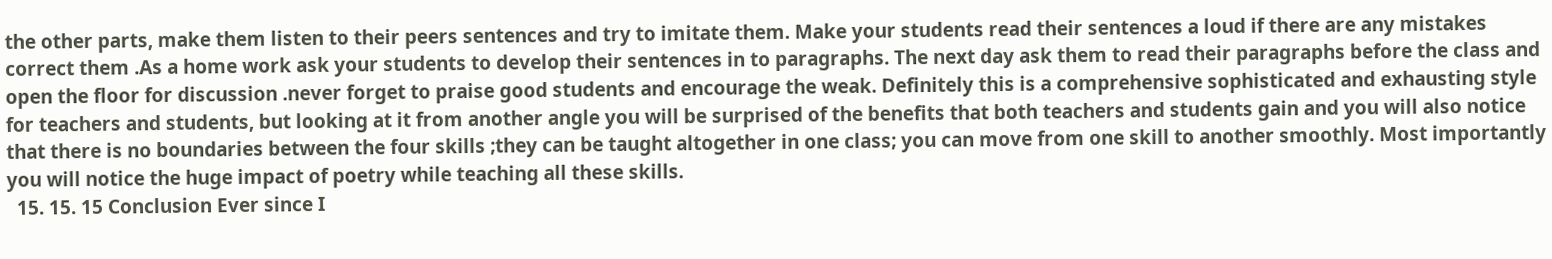the other parts, make them listen to their peers sentences and try to imitate them. Make your students read their sentences a loud if there are any mistakes correct them .As a home work ask your students to develop their sentences in to paragraphs. The next day ask them to read their paragraphs before the class and open the floor for discussion .never forget to praise good students and encourage the weak. Definitely this is a comprehensive sophisticated and exhausting style for teachers and students, but looking at it from another angle you will be surprised of the benefits that both teachers and students gain and you will also notice that there is no boundaries between the four skills ;they can be taught altogether in one class; you can move from one skill to another smoothly. Most importantly you will notice the huge impact of poetry while teaching all these skills.
  15. 15. 15 Conclusion Ever since I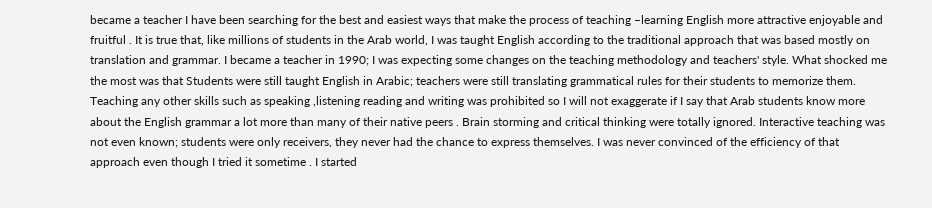became a teacher I have been searching for the best and easiest ways that make the process of teaching –learning English more attractive enjoyable and fruitful . It is true that, like millions of students in the Arab world, I was taught English according to the traditional approach that was based mostly on translation and grammar. I became a teacher in 1990; I was expecting some changes on the teaching methodology and teachers' style. What shocked me the most was that Students were still taught English in Arabic; teachers were still translating grammatical rules for their students to memorize them. Teaching any other skills such as speaking ,listening reading and writing was prohibited so I will not exaggerate if I say that Arab students know more about the English grammar a lot more than many of their native peers . Brain storming and critical thinking were totally ignored. Interactive teaching was not even known; students were only receivers, they never had the chance to express themselves. I was never convinced of the efficiency of that approach even though I tried it sometime . I started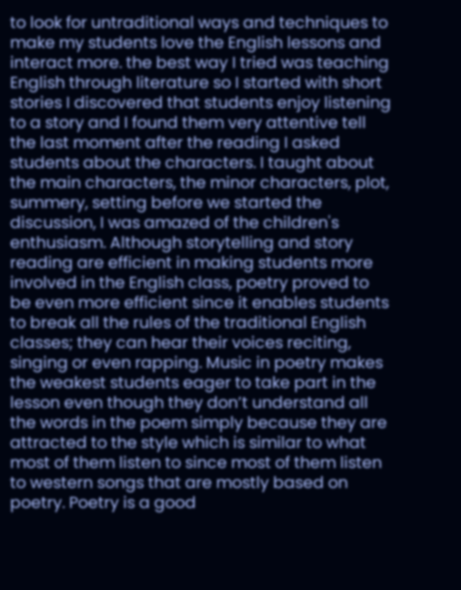to look for untraditional ways and techniques to make my students love the English lessons and interact more. the best way I tried was teaching English through literature so I started with short stories I discovered that students enjoy listening to a story and I found them very attentive tell the last moment after the reading I asked students about the characters. I taught about the main characters, the minor characters, plot, summery, setting before we started the discussion, I was amazed of the children's enthusiasm. Although storytelling and story reading are efficient in making students more involved in the English class, poetry proved to be even more efficient since it enables students to break all the rules of the traditional English classes; they can hear their voices reciting, singing or even rapping. Music in poetry makes the weakest students eager to take part in the lesson even though they don’t understand all the words in the poem simply because they are attracted to the style which is similar to what most of them listen to since most of them listen to western songs that are mostly based on poetry. Poetry is a good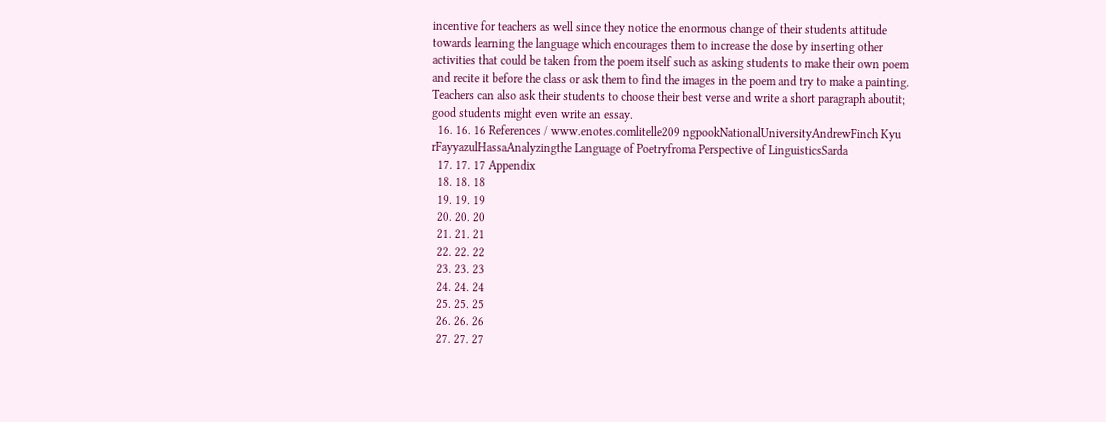incentive for teachers as well since they notice the enormous change of their students attitude towards learning the language which encourages them to increase the dose by inserting other activities that could be taken from the poem itself such as asking students to make their own poem and recite it before the class or ask them to find the images in the poem and try to make a painting. Teachers can also ask their students to choose their best verse and write a short paragraph aboutit; good students might even write an essay.
  16. 16. 16 References / www.enotes.comlitelle209 ngpookNationalUniversityAndrewFinch Kyu rFayyazulHassaAnalyzingthe Language of Poetryfroma Perspective of LinguisticsSarda
  17. 17. 17 Appendix
  18. 18. 18
  19. 19. 19
  20. 20. 20
  21. 21. 21
  22. 22. 22
  23. 23. 23
  24. 24. 24
  25. 25. 25
  26. 26. 26
  27. 27. 27